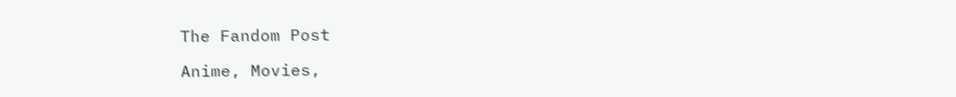The Fandom Post

Anime, Movies,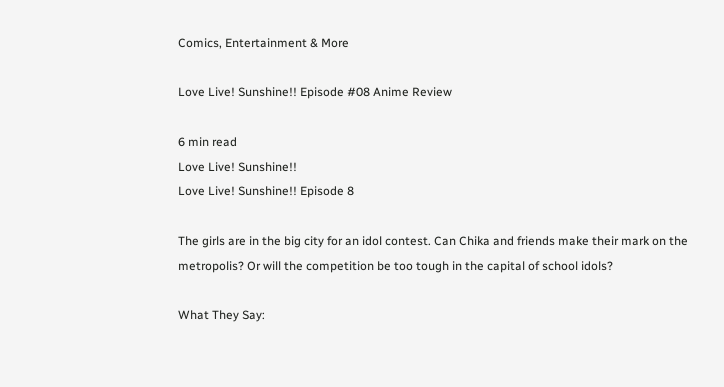Comics, Entertainment & More

Love Live! Sunshine!! Episode #08 Anime Review

6 min read
Love Live! Sunshine!!
Love Live! Sunshine!! Episode 8

The girls are in the big city for an idol contest. Can Chika and friends make their mark on the metropolis? Or will the competition be too tough in the capital of school idols?

What They Say: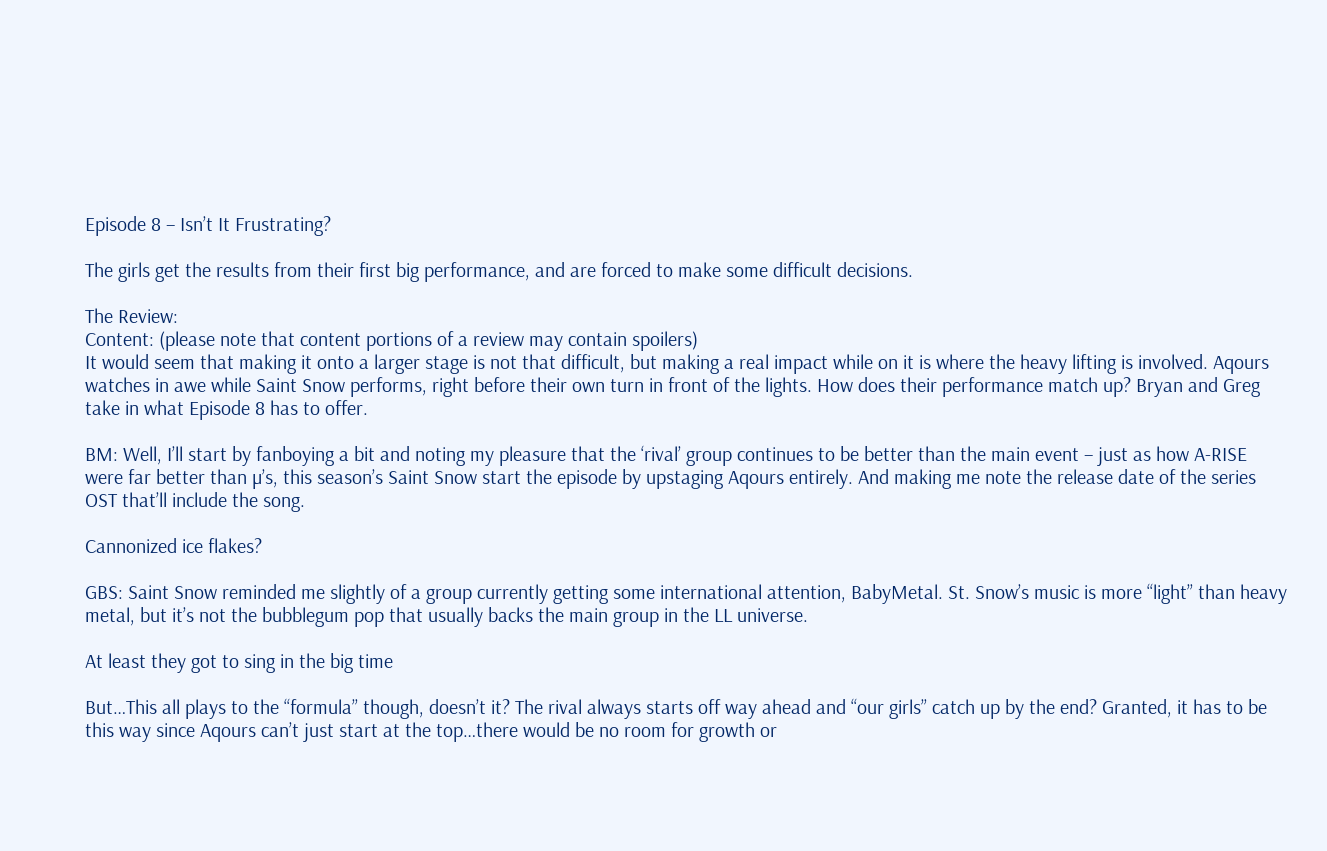Episode 8 – Isn’t It Frustrating?

The girls get the results from their first big performance, and are forced to make some difficult decisions.

The Review:
Content: (please note that content portions of a review may contain spoilers)
It would seem that making it onto a larger stage is not that difficult, but making a real impact while on it is where the heavy lifting is involved. Aqours watches in awe while Saint Snow performs, right before their own turn in front of the lights. How does their performance match up? Bryan and Greg take in what Episode 8 has to offer.

BM: Well, I’ll start by fanboying a bit and noting my pleasure that the ‘rival’ group continues to be better than the main event – just as how A-RISE were far better than µ’s, this season’s Saint Snow start the episode by upstaging Aqours entirely. And making me note the release date of the series OST that’ll include the song.

Cannonized ice flakes?

GBS: Saint Snow reminded me slightly of a group currently getting some international attention, BabyMetal. St. Snow’s music is more “light” than heavy metal, but it’s not the bubblegum pop that usually backs the main group in the LL universe.

At least they got to sing in the big time

But…This all plays to the “formula” though, doesn’t it? The rival always starts off way ahead and “our girls” catch up by the end? Granted, it has to be this way since Aqours can’t just start at the top…there would be no room for growth or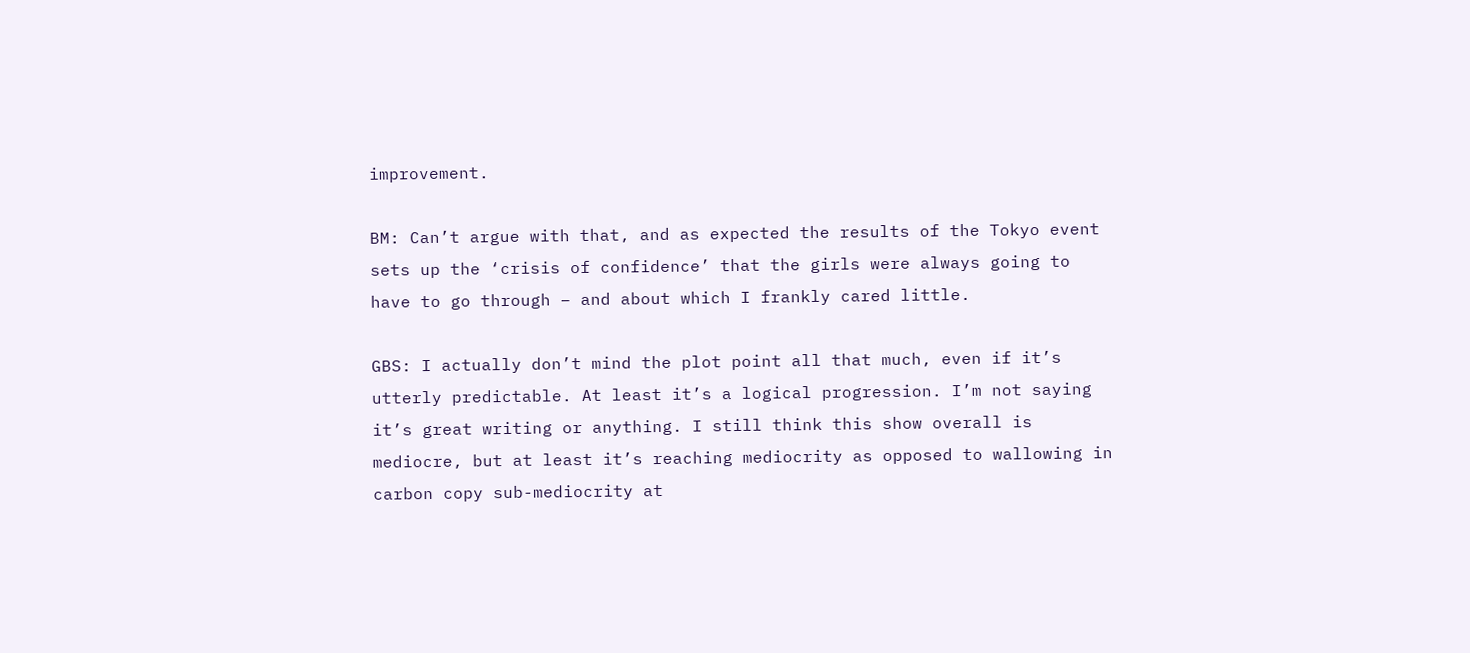improvement.

BM: Can’t argue with that, and as expected the results of the Tokyo event sets up the ‘crisis of confidence’ that the girls were always going to have to go through – and about which I frankly cared little.

GBS: I actually don’t mind the plot point all that much, even if it’s utterly predictable. At least it’s a logical progression. I’m not saying it’s great writing or anything. I still think this show overall is mediocre, but at least it’s reaching mediocrity as opposed to wallowing in carbon copy sub-mediocrity at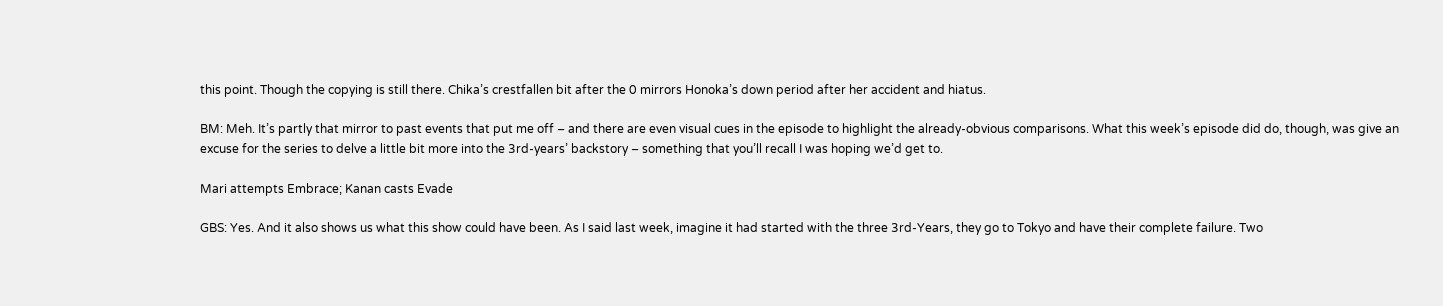this point. Though the copying is still there. Chika’s crestfallen bit after the 0 mirrors Honoka’s down period after her accident and hiatus.

BM: Meh. It’s partly that mirror to past events that put me off – and there are even visual cues in the episode to highlight the already-obvious comparisons. What this week’s episode did do, though, was give an excuse for the series to delve a little bit more into the 3rd-years’ backstory – something that you’ll recall I was hoping we’d get to.

Mari attempts Embrace; Kanan casts Evade

GBS: Yes. And it also shows us what this show could have been. As I said last week, imagine it had started with the three 3rd-Years, they go to Tokyo and have their complete failure. Two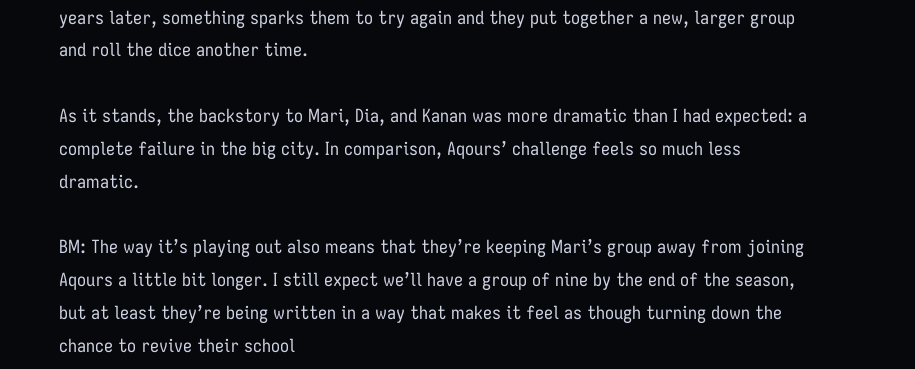years later, something sparks them to try again and they put together a new, larger group and roll the dice another time.

As it stands, the backstory to Mari, Dia, and Kanan was more dramatic than I had expected: a complete failure in the big city. In comparison, Aqours’ challenge feels so much less dramatic.

BM: The way it’s playing out also means that they’re keeping Mari’s group away from joining Aqours a little bit longer. I still expect we’ll have a group of nine by the end of the season, but at least they’re being written in a way that makes it feel as though turning down the chance to revive their school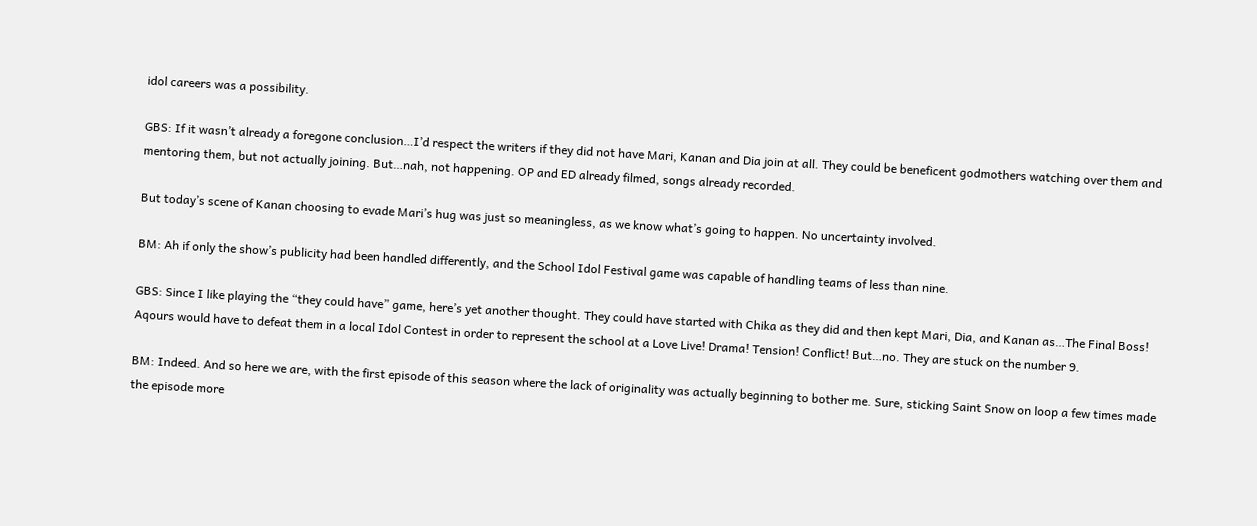idol careers was a possibility.

GBS: If it wasn’t already a foregone conclusion…I’d respect the writers if they did not have Mari, Kanan and Dia join at all. They could be beneficent godmothers watching over them and mentoring them, but not actually joining. But…nah, not happening. OP and ED already filmed, songs already recorded.

But today’s scene of Kanan choosing to evade Mari’s hug was just so meaningless, as we know what’s going to happen. No uncertainty involved.

BM: Ah if only the show’s publicity had been handled differently, and the School Idol Festival game was capable of handling teams of less than nine.

GBS: Since I like playing the “they could have” game, here’s yet another thought. They could have started with Chika as they did and then kept Mari, Dia, and Kanan as…The Final Boss! Aqours would have to defeat them in a local Idol Contest in order to represent the school at a Love Live! Drama! Tension! Conflict! But…no. They are stuck on the number 9.

BM: Indeed. And so here we are, with the first episode of this season where the lack of originality was actually beginning to bother me. Sure, sticking Saint Snow on loop a few times made the episode more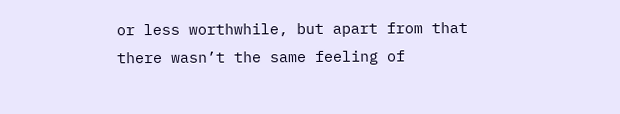or less worthwhile, but apart from that there wasn’t the same feeling of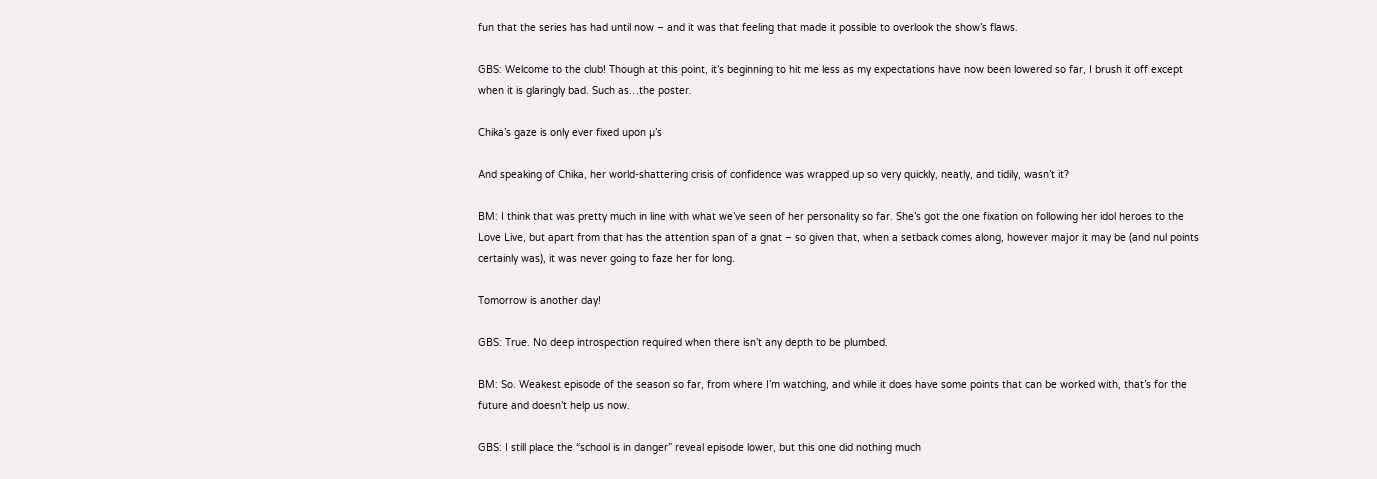fun that the series has had until now – and it was that feeling that made it possible to overlook the show’s flaws.

GBS: Welcome to the club! Though at this point, it’s beginning to hit me less as my expectations have now been lowered so far, I brush it off except when it is glaringly bad. Such as…the poster.

Chika’s gaze is only ever fixed upon µ’s

And speaking of Chika, her world-shattering crisis of confidence was wrapped up so very quickly, neatly, and tidily, wasn’t it?

BM: I think that was pretty much in line with what we’ve seen of her personality so far. She’s got the one fixation on following her idol heroes to the Love Live, but apart from that has the attention span of a gnat – so given that, when a setback comes along, however major it may be (and nul points certainly was), it was never going to faze her for long.

Tomorrow is another day!

GBS: True. No deep introspection required when there isn’t any depth to be plumbed.

BM: So. Weakest episode of the season so far, from where I’m watching, and while it does have some points that can be worked with, that’s for the future and doesn’t help us now.

GBS: I still place the “school is in danger” reveal episode lower, but this one did nothing much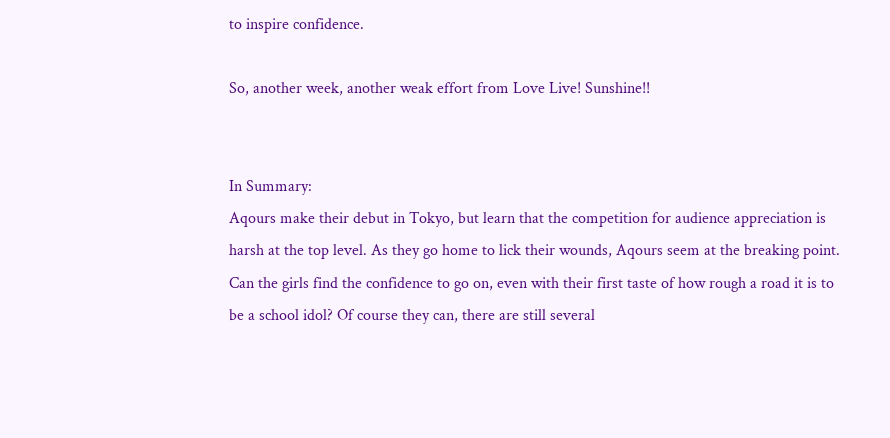to inspire confidence.

So, another week, another weak effort from Love Live! Sunshine!!


In Summary:
Aqours make their debut in Tokyo, but learn that the competition for audience appreciation is harsh at the top level. As they go home to lick their wounds, Aqours seem at the breaking point. Can the girls find the confidence to go on, even with their first taste of how rough a road it is to be a school idol? Of course they can, there are still several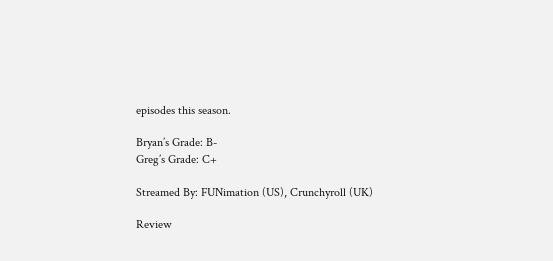episodes this season.

Bryan’s Grade: B-
Greg’s Grade: C+

Streamed By: FUNimation (US), Crunchyroll (UK)

Review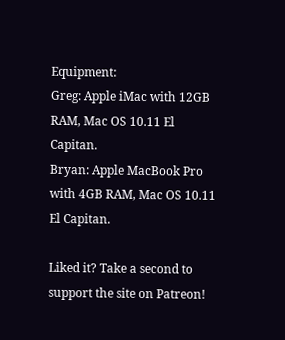Equipment:
Greg: Apple iMac with 12GB RAM, Mac OS 10.11 El Capitan.
Bryan: Apple MacBook Pro with 4GB RAM, Mac OS 10.11 El Capitan.

Liked it? Take a second to support the site on Patreon!